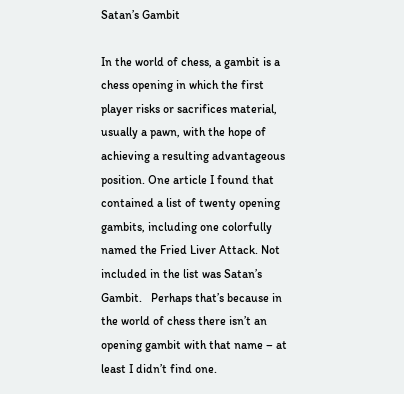Satan’s Gambit

In the world of chess, a gambit is a chess opening in which the first player risks or sacrifices material, usually a pawn, with the hope of achieving a resulting advantageous position. One article I found that contained a list of twenty opening gambits, including one colorfully named the Fried Liver Attack. Not included in the list was Satan’s Gambit.   Perhaps that’s because in the world of chess there isn’t an opening gambit with that name – at least I didn’t find one.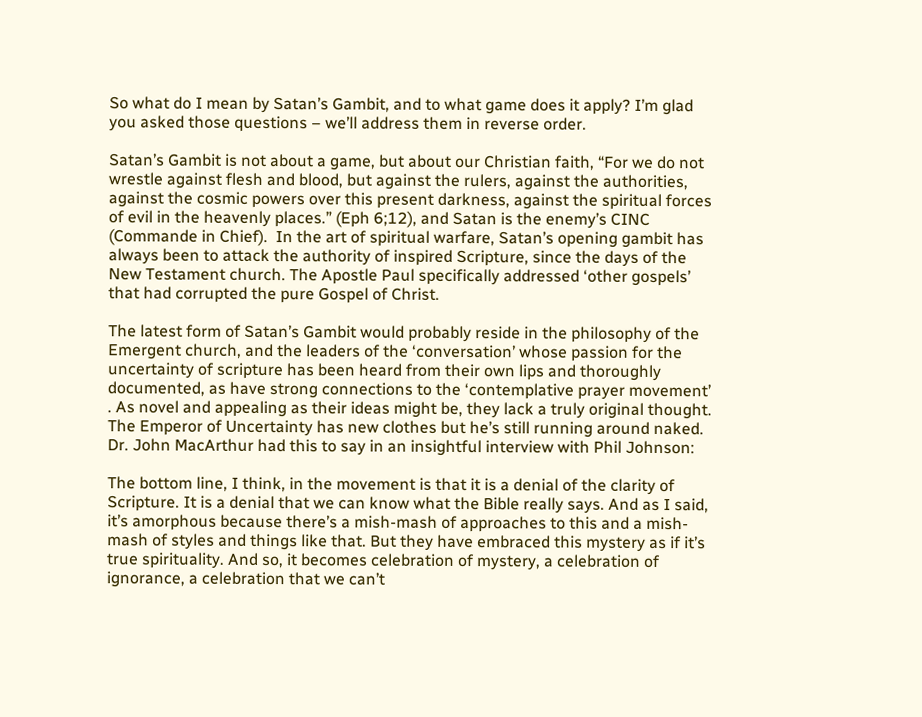So what do I mean by Satan’s Gambit, and to what game does it apply? I’m glad you asked those questions – we’ll address them in reverse order.

Satan’s Gambit is not about a game, but about our Christian faith, “For we do not wrestle against flesh and blood, but against the rulers, against the authorities, against the cosmic powers over this present darkness, against the spiritual forces of evil in the heavenly places.” (Eph 6;12), and Satan is the enemy’s CINC (Commande in Chief).  In the art of spiritual warfare, Satan’s opening gambit has always been to attack the authority of inspired Scripture, since the days of the New Testament church. The Apostle Paul specifically addressed ‘other gospels’ that had corrupted the pure Gospel of Christ.

The latest form of Satan’s Gambit would probably reside in the philosophy of the Emergent church, and the leaders of the ‘conversation’ whose passion for the uncertainty of scripture has been heard from their own lips and thoroughly documented, as have strong connections to the ‘contemplative prayer movement’ . As novel and appealing as their ideas might be, they lack a truly original thought.  The Emperor of Uncertainty has new clothes but he’s still running around naked.  Dr. John MacArthur had this to say in an insightful interview with Phil Johnson:

The bottom line, I think, in the movement is that it is a denial of the clarity of Scripture. It is a denial that we can know what the Bible really says. And as I said, it’s amorphous because there’s a mish-mash of approaches to this and a mish-mash of styles and things like that. But they have embraced this mystery as if it’s true spirituality. And so, it becomes celebration of mystery, a celebration of ignorance, a celebration that we can’t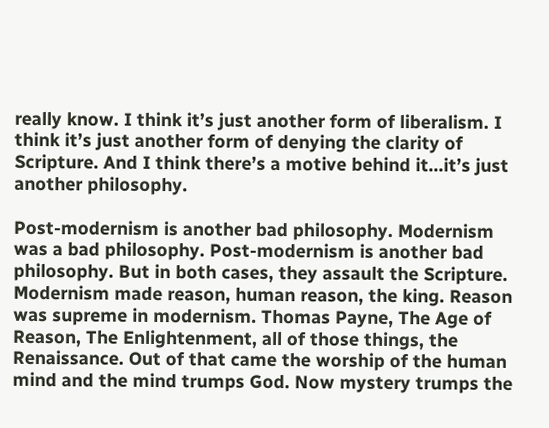really know. I think it’s just another form of liberalism. I think it’s just another form of denying the clarity of Scripture. And I think there’s a motive behind it…it’s just another philosophy.

Post-modernism is another bad philosophy. Modernism was a bad philosophy. Post-modernism is another bad philosophy. But in both cases, they assault the Scripture. Modernism made reason, human reason, the king. Reason was supreme in modernism. Thomas Payne, The Age of Reason, The Enlightenment, all of those things, the Renaissance. Out of that came the worship of the human mind and the mind trumps God. Now mystery trumps the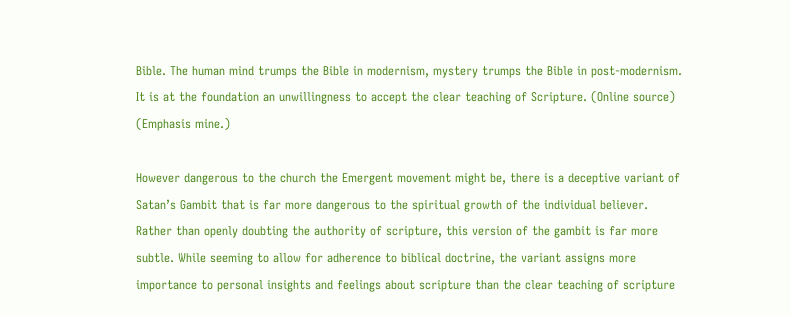Bible. The human mind trumps the Bible in modernism, mystery trumps the Bible in post-modernism. It is at the foundation an unwillingness to accept the clear teaching of Scripture. (Online source) (Emphasis mine.)

However dangerous to the church the Emergent movement might be, there is a deceptive variant of Satan’s Gambit that is far more dangerous to the spiritual growth of the individual believer. Rather than openly doubting the authority of scripture, this version of the gambit is far more subtle. While seeming to allow for adherence to biblical doctrine, the variant assigns more importance to personal insights and feelings about scripture than the clear teaching of scripture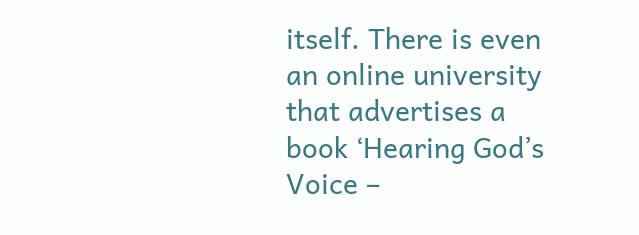itself. There is even an online university that advertises a book ‘Hearing God’s Voice –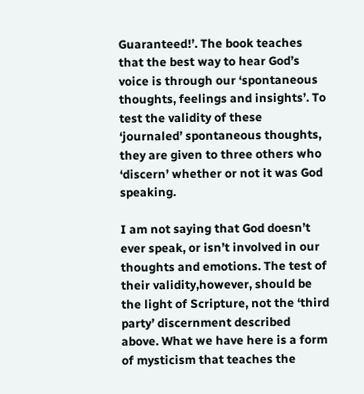Guaranteed!’. The book teaches that the best way to hear God’s voice is through our ‘spontaneous thoughts, feelings and insights’. To test the validity of these ‘journaled’ spontaneous thoughts, they are given to three others who ‘discern’ whether or not it was God speaking.

I am not saying that God doesn’t ever speak, or isn’t involved in our thoughts and emotions. The test of their validity,however, should be the light of Scripture, not the ‘third party’ discernment described above. What we have here is a form of mysticism that teaches the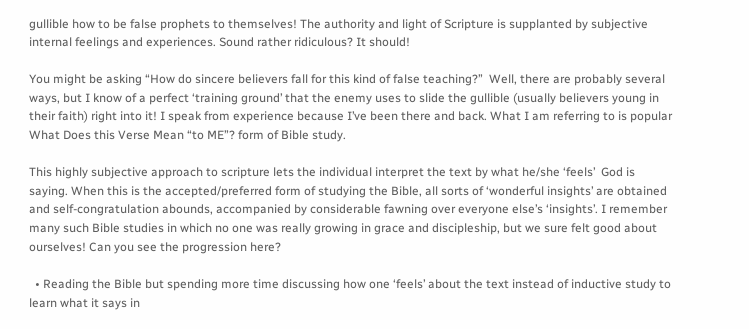gullible how to be false prophets to themselves! The authority and light of Scripture is supplanted by subjective internal feelings and experiences. Sound rather ridiculous? It should!

You might be asking “How do sincere believers fall for this kind of false teaching?”  Well, there are probably several ways, but I know of a perfect ‘training ground’ that the enemy uses to slide the gullible (usually believers young in their faith) right into it! I speak from experience because I’ve been there and back. What I am referring to is popular What Does this Verse Mean “to ME”? form of Bible study.

This highly subjective approach to scripture lets the individual interpret the text by what he/she ‘feels’  God is saying. When this is the accepted/preferred form of studying the Bible, all sorts of ‘wonderful insights’ are obtained and self-congratulation abounds, accompanied by considerable fawning over everyone else’s ‘insights’. I remember many such Bible studies in which no one was really growing in grace and discipleship, but we sure felt good about ourselves! Can you see the progression here?

  • Reading the Bible but spending more time discussing how one ‘feels’ about the text instead of inductive study to learn what it says in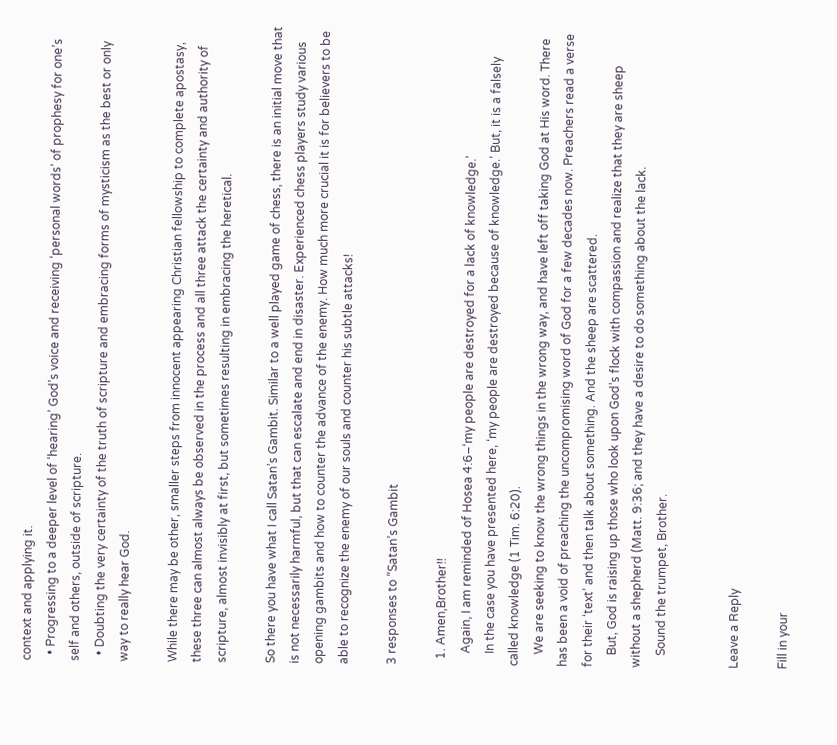context and applying it.
  • Progressing to a deeper level of ‘hearing’ God’s voice and receiving ‘personal words’ of prophesy for one’s self and others, outside of scripture.
  • Doubting the very certainty of the truth of scripture and embracing forms of mysticism as the best or only way to really hear God.

While there may be other, smaller steps from innocent appearing Christian fellowship to complete apostasy, these three can almost always be observed in the process and all three attack the certainty and authority of scripture, almost invisibly at first, but sometimes resulting in embracing the heretical.

So there you have what I call Satan’s Gambit. Similar to a well played game of chess, there is an initial move that is not necessarily harmful, but that can escalate and end in disaster. Experienced chess players study various opening gambits and how to counter the advance of the enemy. How much more crucial it is for believers to be able to recognize the enemy of our souls and counter his subtle attacks!

3 responses to “Satan’s Gambit

  1. Amen,Brother!!
    Again, I am reminded of Hosea 4:6–‘my people are destroyed for a lack of knowledge.’
    In the case you have presented here, ‘my people are destroyed because of knowledge.’ But, it is a falsely called knowledge (1 Tim. 6:20).
    We are seeking to know the wrong things in the wrong way, and have left off taking God at His word. There has been a void of preaching the uncompromising word of God for a few decades now. Preachers read a verse for their ‘text’ and then talk about something. And the sheep are scattered.
    But, God is raising up those who look upon God’s flock with compassion and realize that they are sheep without a shepherd (Matt. 9:36; and they have a desire to do something about the lack.
    Sound the trumpet, Brother.


Leave a Reply

Fill in your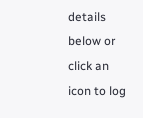details below or click an icon to log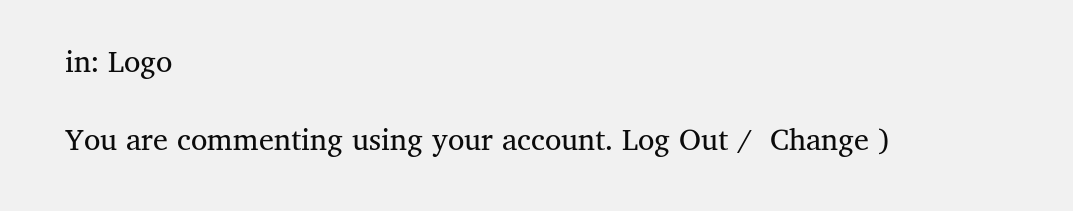in: Logo

You are commenting using your account. Log Out /  Change )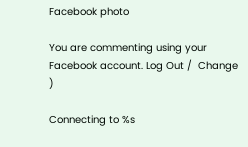Facebook photo

You are commenting using your Facebook account. Log Out /  Change )

Connecting to %s